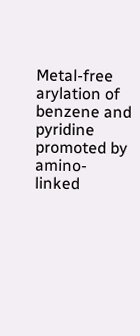Metal-free arylation of benzene and pyridine promoted by amino-linked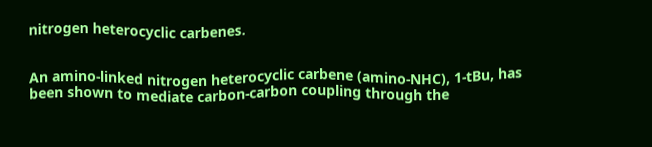nitrogen heterocyclic carbenes.


An amino-linked nitrogen heterocyclic carbene (amino-NHC), 1-tBu, has been shown to mediate carbon-carbon coupling through the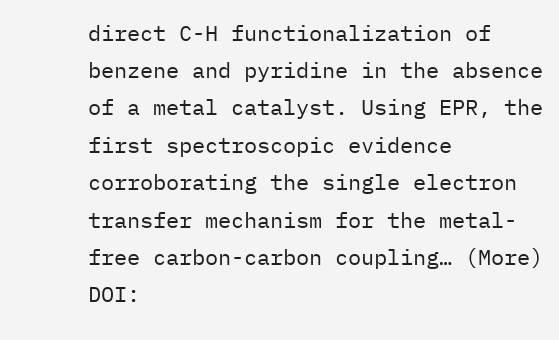direct C-H functionalization of benzene and pyridine in the absence of a metal catalyst. Using EPR, the first spectroscopic evidence corroborating the single electron transfer mechanism for the metal-free carbon-carbon coupling… (More)
DOI: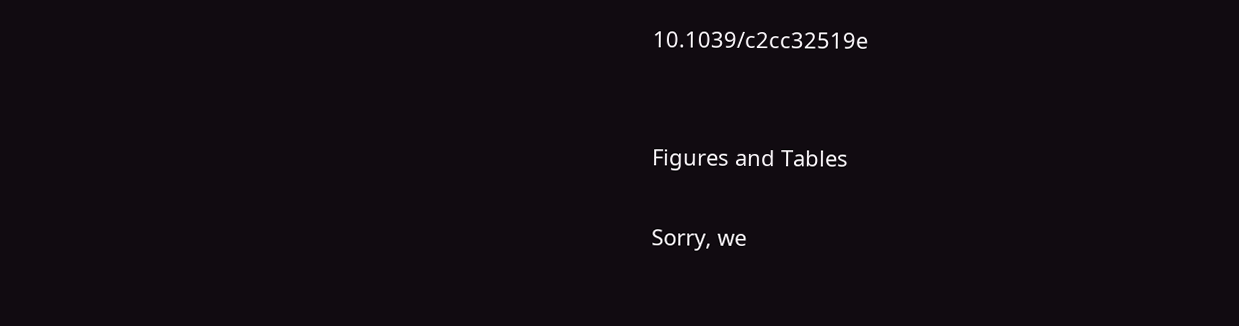10.1039/c2cc32519e


Figures and Tables

Sorry, we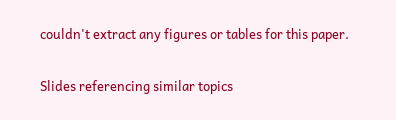couldn't extract any figures or tables for this paper.

Slides referencing similar topics